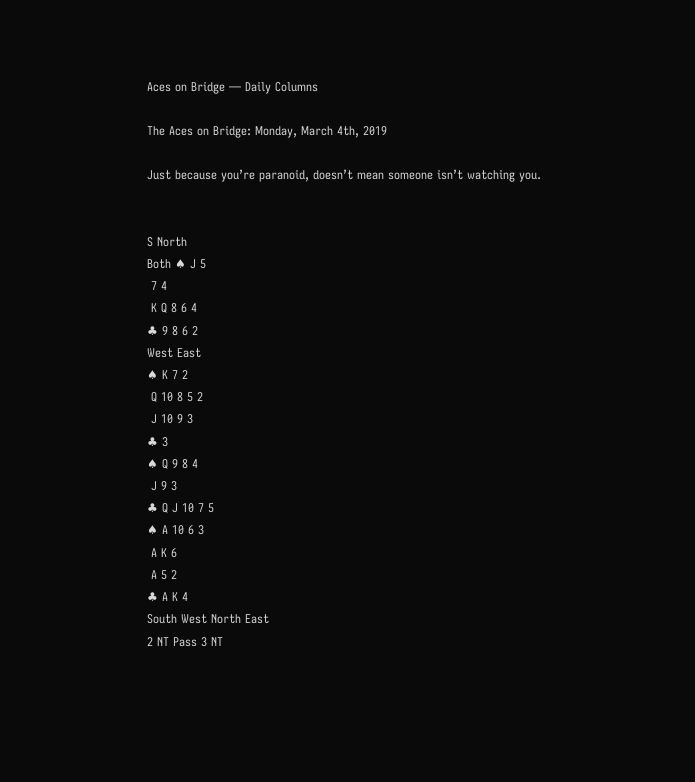Aces on Bridge — Daily Columns

The Aces on Bridge: Monday, March 4th, 2019

Just because you’re paranoid, doesn’t mean someone isn’t watching you.


S North
Both ♠ J 5
 7 4
 K Q 8 6 4
♣ 9 8 6 2
West East
♠ K 7 2
 Q 10 8 5 2
 J 10 9 3
♣ 3
♠ Q 9 8 4
 J 9 3
♣ Q J 10 7 5
♠ A 10 6 3
 A K 6
 A 5 2
♣ A K 4
South West North East
2 NT Pass 3 NT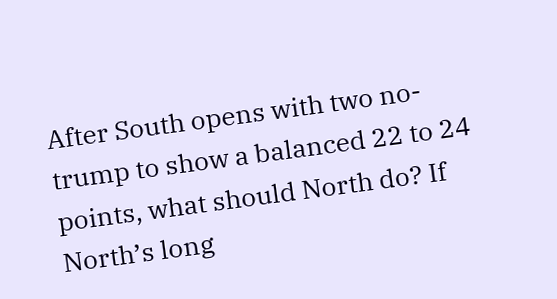After South opens with two no-trump to show a balanced 22 to 24 points, what should North do? If North’s long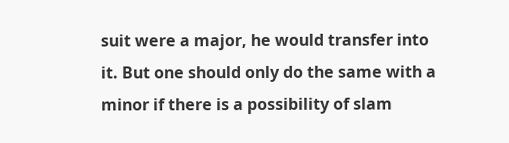suit were a major, he would transfer into it. But one should only do the same with a minor if there is a possibility of slam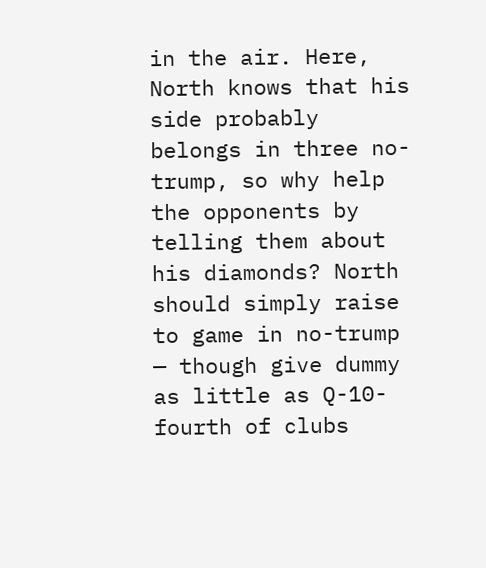in the air. Here, North knows that his side probably belongs in three no-trump, so why help the opponents by telling them about his diamonds? North should simply raise to game in no-trump — though give dummy as little as Q-10-fourth of clubs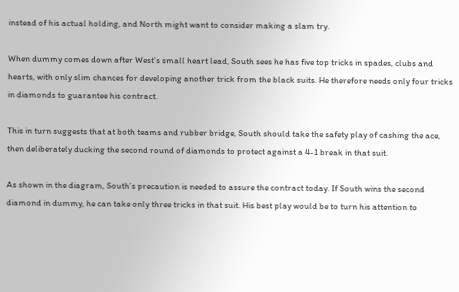instead of his actual holding, and North might want to consider making a slam try.

When dummy comes down after West’s small heart lead, South sees he has five top tricks in spades, clubs and hearts, with only slim chances for developing another trick from the black suits. He therefore needs only four tricks in diamonds to guarantee his contract.

This in turn suggests that at both teams and rubber bridge, South should take the safety play of cashing the ace, then deliberately ducking the second round of diamonds to protect against a 4-1 break in that suit.

As shown in the diagram, South’s precaution is needed to assure the contract today. If South wins the second diamond in dummy, he can take only three tricks in that suit. His best play would be to turn his attention to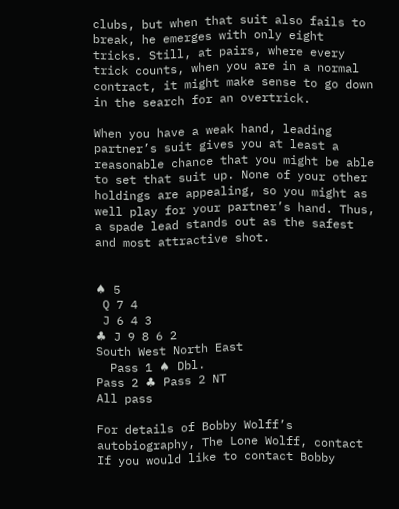clubs, but when that suit also fails to break, he emerges with only eight tricks. Still, at pairs, where every trick counts, when you are in a normal contract, it might make sense to go down in the search for an overtrick.

When you have a weak hand, leading partner’s suit gives you at least a reasonable chance that you might be able to set that suit up. None of your other holdings are appealing, so you might as well play for your partner’s hand. Thus, a spade lead stands out as the safest and most attractive shot.


♠ 5
 Q 7 4
 J 6 4 3
♣ J 9 8 6 2
South West North East
  Pass 1 ♠ Dbl.
Pass 2 ♣ Pass 2 NT
All pass

For details of Bobby Wolff’s autobiography, The Lone Wolff, contact If you would like to contact Bobby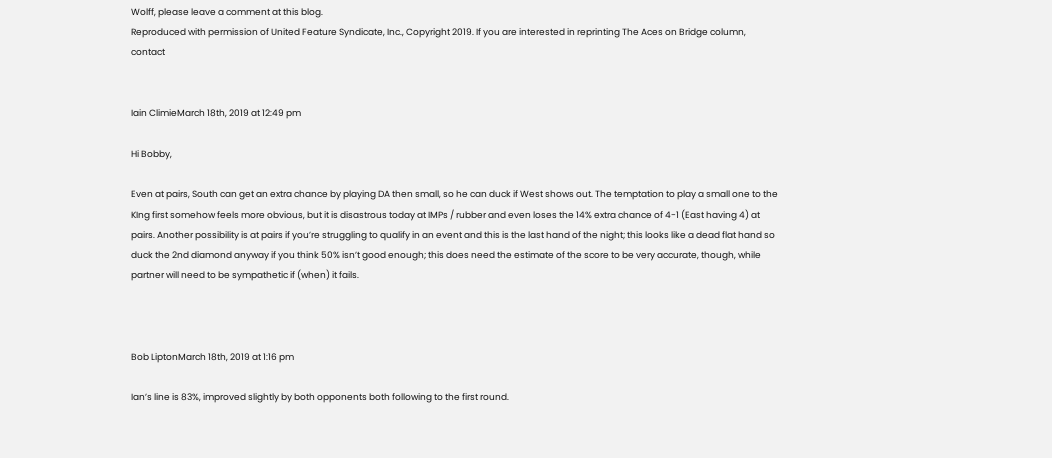Wolff, please leave a comment at this blog.
Reproduced with permission of United Feature Syndicate, Inc., Copyright 2019. If you are interested in reprinting The Aces on Bridge column, contact


Iain ClimieMarch 18th, 2019 at 12:49 pm

Hi Bobby,

Even at pairs, South can get an extra chance by playing DA then small, so he can duck if West shows out. The temptation to play a small one to the KIng first somehow feels more obvious, but it is disastrous today at IMPs / rubber and even loses the 14% extra chance of 4-1 (East having 4) at pairs. Another possibility is at pairs if you’re struggling to qualify in an event and this is the last hand of the night; this looks like a dead flat hand so duck the 2nd diamond anyway if you think 50% isn’t good enough; this does need the estimate of the score to be very accurate, though, while partner will need to be sympathetic if (when) it fails.



Bob LiptonMarch 18th, 2019 at 1:16 pm

Ian’s line is 83%, improved slightly by both opponents both following to the first round.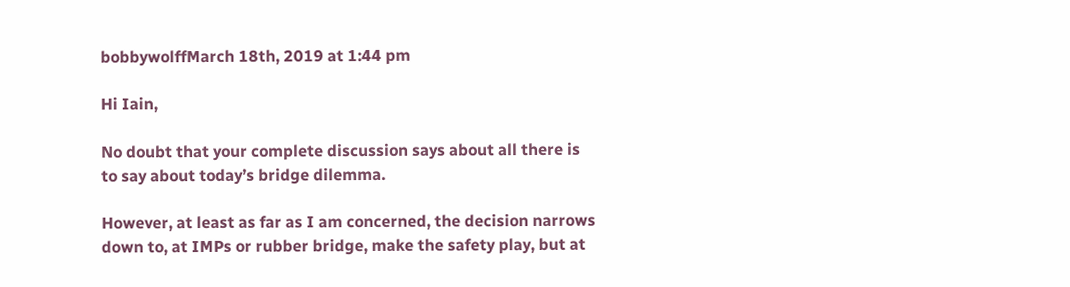bobbywolffMarch 18th, 2019 at 1:44 pm

Hi Iain,

No doubt that your complete discussion says about all there is to say about today’s bridge dilemma.

However, at least as far as I am concerned, the decision narrows down to, at IMPs or rubber bridge, make the safety play, but at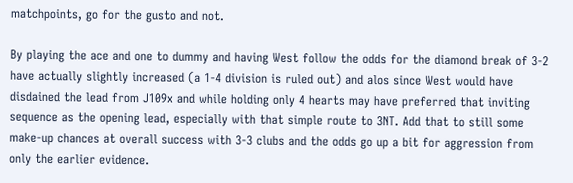matchpoints, go for the gusto and not.

By playing the ace and one to dummy and having West follow the odds for the diamond break of 3-2 have actually slightly increased (a 1-4 division is ruled out) and alos since West would have disdained the lead from J109x and while holding only 4 hearts may have preferred that inviting sequence as the opening lead, especially with that simple route to 3NT. Add that to still some make-up chances at overall success with 3-3 clubs and the odds go up a bit for aggression from only the earlier evidence.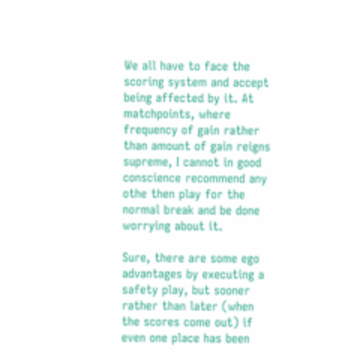We all have to face the scoring system and accept being affected by it. At matchpoints, where frequency of gain rather than amount of gain reigns supreme, I cannot in good conscience recommend any othe then play for the normal break and be done worrying about it.

Sure, there are some ego advantages by executing a safety play, but sooner rather than later (when the scores come out) if even one place has been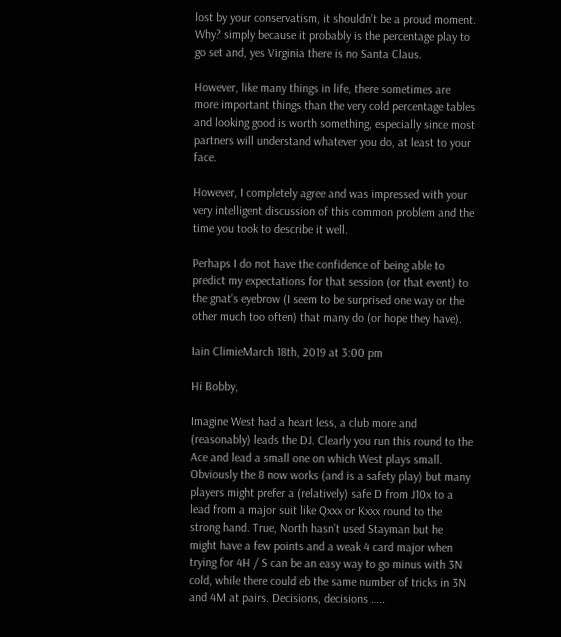lost by your conservatism, it shouldn’t be a proud moment. Why? simply because it probably is the percentage play to go set and, yes Virginia there is no Santa Claus.

However, like many things in life, there sometimes are more important things than the very cold percentage tables and looking good is worth something, especially since most partners will understand whatever you do, at least to your face.

However, I completely agree and was impressed with your very intelligent discussion of this common problem and the time you took to describe it well.

Perhaps I do not have the confidence of being able to predict my expectations for that session (or that event) to the gnat’s eyebrow (I seem to be surprised one way or the other much too often) that many do (or hope they have).

Iain ClimieMarch 18th, 2019 at 3:00 pm

Hi Bobby,

Imagine West had a heart less, a club more and (reasonably) leads the DJ. Clearly you run this round to the Ace and lead a small one on which West plays small. Obviously the 8 now works (and is a safety play) but many players might prefer a (relatively) safe D from J10x to a lead from a major suit like Qxxx or Kxxx round to the strong hand. True, North hasn’t used Stayman but he might have a few points and a weak 4 card major when trying for 4H / S can be an easy way to go minus with 3N cold, while there could eb the same number of tricks in 3N and 4M at pairs. Decisions, decisions …..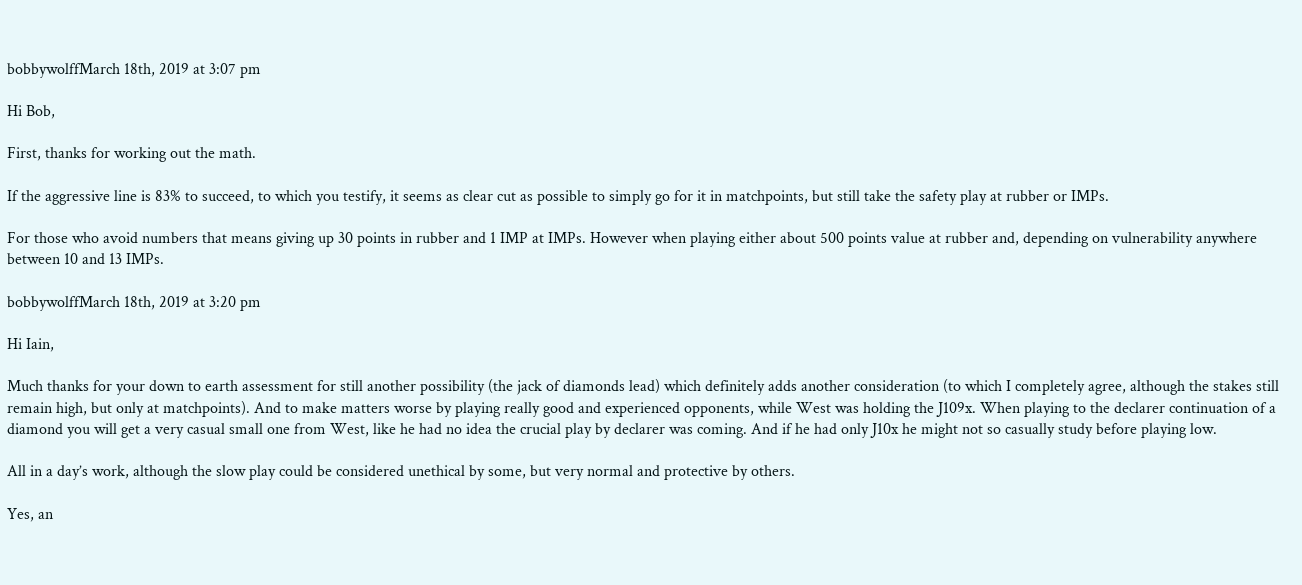bobbywolffMarch 18th, 2019 at 3:07 pm

Hi Bob,

First, thanks for working out the math.

If the aggressive line is 83% to succeed, to which you testify, it seems as clear cut as possible to simply go for it in matchpoints, but still take the safety play at rubber or IMPs.

For those who avoid numbers that means giving up 30 points in rubber and 1 IMP at IMPs. However when playing either about 500 points value at rubber and, depending on vulnerability anywhere between 10 and 13 IMPs.

bobbywolffMarch 18th, 2019 at 3:20 pm

Hi Iain,

Much thanks for your down to earth assessment for still another possibility (the jack of diamonds lead) which definitely adds another consideration (to which I completely agree, although the stakes still remain high, but only at matchpoints). And to make matters worse by playing really good and experienced opponents, while West was holding the J109x. When playing to the declarer continuation of a diamond you will get a very casual small one from West, like he had no idea the crucial play by declarer was coming. And if he had only J10x he might not so casually study before playing low.

All in a day’s work, although the slow play could be considered unethical by some, but very normal and protective by others.

Yes, an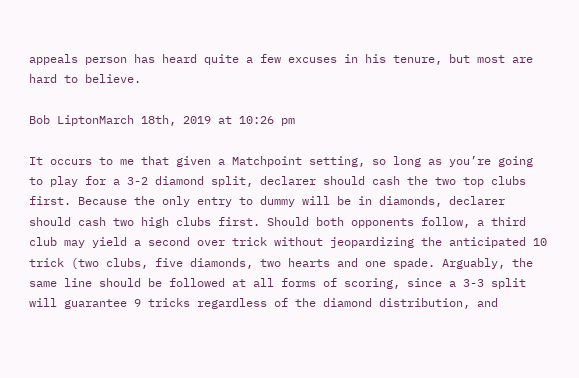appeals person has heard quite a few excuses in his tenure, but most are hard to believe.

Bob LiptonMarch 18th, 2019 at 10:26 pm

It occurs to me that given a Matchpoint setting, so long as you’re going to play for a 3-2 diamond split, declarer should cash the two top clubs first. Because the only entry to dummy will be in diamonds, declarer should cash two high clubs first. Should both opponents follow, a third club may yield a second over trick without jeopardizing the anticipated 10 trick (two clubs, five diamonds, two hearts and one spade. Arguably, the same line should be followed at all forms of scoring, since a 3-3 split will guarantee 9 tricks regardless of the diamond distribution, and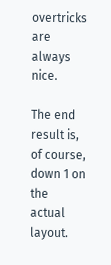overtricks are always nice.

The end result is, of course, down 1 on the actual layout.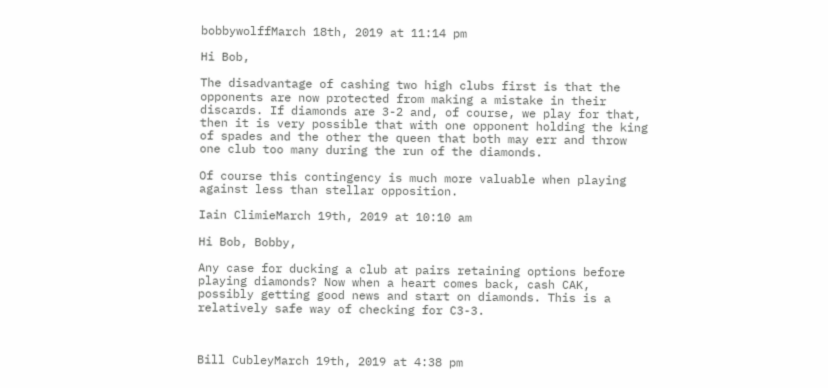bobbywolffMarch 18th, 2019 at 11:14 pm

Hi Bob,

The disadvantage of cashing two high clubs first is that the opponents are now protected from making a mistake in their discards. If diamonds are 3-2 and, of course, we play for that, then it is very possible that with one opponent holding the king of spades and the other the queen that both may err and throw one club too many during the run of the diamonds.

Of course this contingency is much more valuable when playing against less than stellar opposition.

Iain ClimieMarch 19th, 2019 at 10:10 am

Hi Bob, Bobby,

Any case for ducking a club at pairs retaining options before playing diamonds? Now when a heart comes back, cash CAK, possibly getting good news and start on diamonds. This is a relatively safe way of checking for C3-3.



Bill CubleyMarch 19th, 2019 at 4:38 pm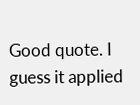Good quote. I guess it applied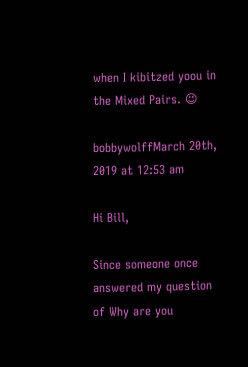when I kibitzed yoou in the Mixed Pairs. 😉

bobbywolffMarch 20th, 2019 at 12:53 am

Hi Bill,

Since someone once answered my question of Why are you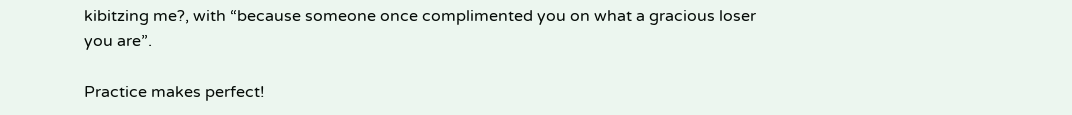kibitzing me?, with “because someone once complimented you on what a gracious loser you are”.

Practice makes perfect!